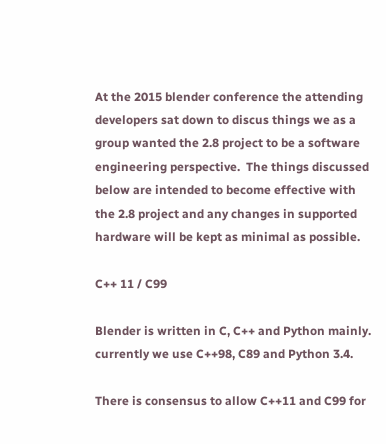At the 2015 blender conference the attending developers sat down to discus things we as a group wanted the 2.8 project to be a software engineering perspective.  The things discussed below are intended to become effective with the 2.8 project and any changes in supported hardware will be kept as minimal as possible.

C++ 11 / C99

Blender is written in C, C++ and Python mainly. currently we use C++98, C89 and Python 3.4.

There is consensus to allow C++11 and C99 for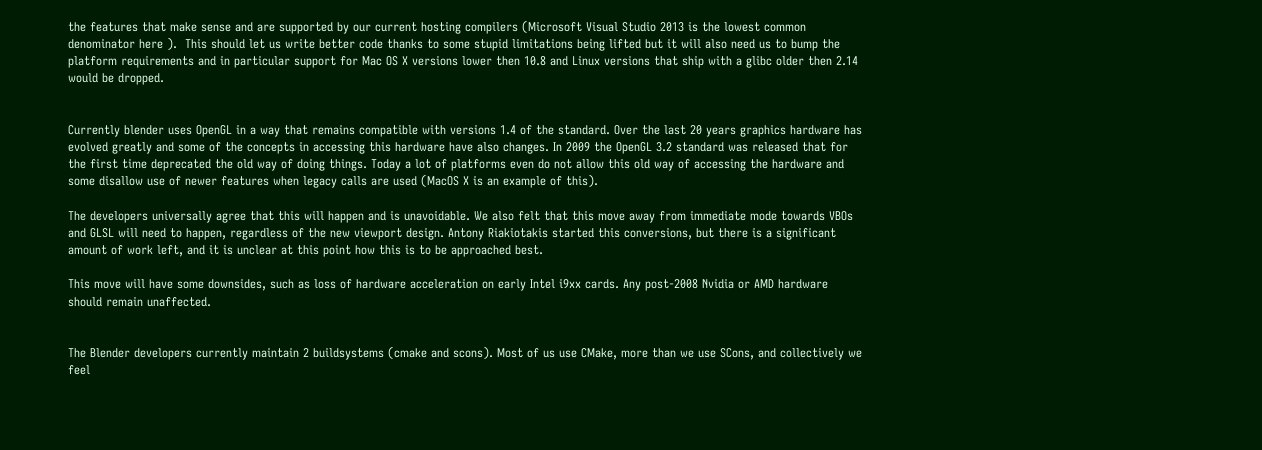the features that make sense and are supported by our current hosting compilers (Microsoft Visual Studio 2013 is the lowest common denominator here ).  This should let us write better code thanks to some stupid limitations being lifted but it will also need us to bump the platform requirements and in particular support for Mac OS X versions lower then 10.8 and Linux versions that ship with a glibc older then 2.14 would be dropped.


Currently blender uses OpenGL in a way that remains compatible with versions 1.4 of the standard. Over the last 20 years graphics hardware has evolved greatly and some of the concepts in accessing this hardware have also changes. In 2009 the OpenGL 3.2 standard was released that for the first time deprecated the old way of doing things. Today a lot of platforms even do not allow this old way of accessing the hardware and some disallow use of newer features when legacy calls are used (MacOS X is an example of this).

The developers universally agree that this will happen and is unavoidable. We also felt that this move away from immediate mode towards VBOs and GLSL will need to happen, regardless of the new viewport design. Antony Riakiotakis started this conversions, but there is a significant amount of work left, and it is unclear at this point how this is to be approached best.

This move will have some downsides, such as loss of hardware acceleration on early Intel i9xx cards. Any post-2008 Nvidia or AMD hardware should remain unaffected.


The Blender developers currently maintain 2 buildsystems (cmake and scons). Most of us use CMake, more than we use SCons, and collectively we feel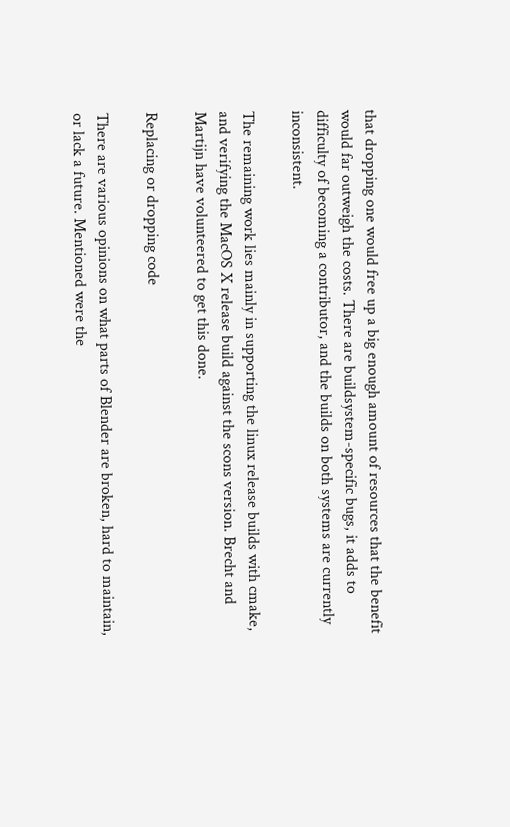that dropping one would free up a big enough amount of resources that the benefit would far outweigh the costs. There are buildsystem-specific bugs, it adds to difficulty of becoming a contributor, and the builds on both systems are currently inconsistent.

The remaining work lies mainly in supporting the linux release builds with cmake, and verifying the MacOS X release build against the scons version. Brecht and Martijn have volunteered to get this done.

Replacing or dropping code

There are various opinions on what parts of Blender are broken, hard to maintain, or lack a future. Mentioned were the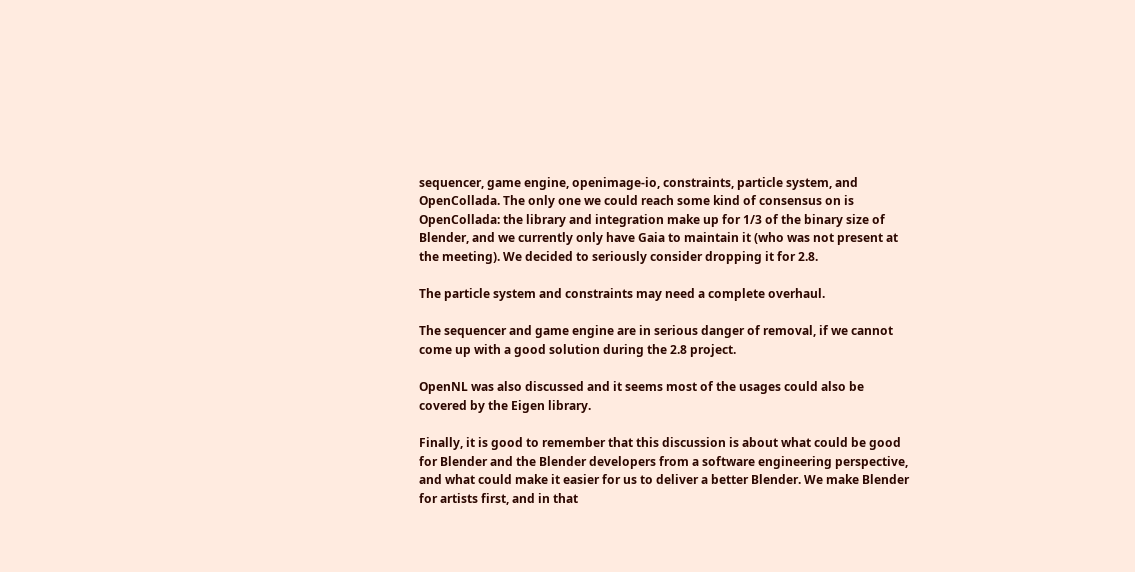sequencer, game engine, openimage-io, constraints, particle system, and OpenCollada. The only one we could reach some kind of consensus on is OpenCollada: the library and integration make up for 1/3 of the binary size of Blender, and we currently only have Gaia to maintain it (who was not present at the meeting). We decided to seriously consider dropping it for 2.8.

The particle system and constraints may need a complete overhaul.

The sequencer and game engine are in serious danger of removal, if we cannot come up with a good solution during the 2.8 project.

OpenNL was also discussed and it seems most of the usages could also be covered by the Eigen library.

Finally, it is good to remember that this discussion is about what could be good for Blender and the Blender developers from a software engineering perspective, and what could make it easier for us to deliver a better Blender. We make Blender for artists first, and in that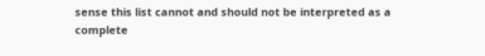sense this list cannot and should not be interpreted as a complete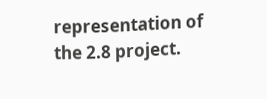representation of the 2.8 project.